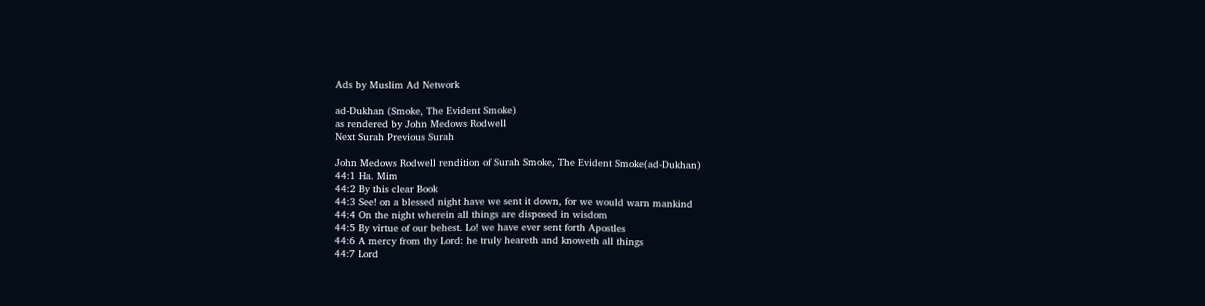Ads by Muslim Ad Network

ad-Dukhan (Smoke, The Evident Smoke)
as rendered by John Medows Rodwell
Next Surah Previous Surah

John Medows Rodwell rendition of Surah Smoke, The Evident Smoke(ad-Dukhan)
44:1 Ha. Mim
44:2 By this clear Book
44:3 See! on a blessed night have we sent it down, for we would warn mankind
44:4 On the night wherein all things are disposed in wisdom
44:5 By virtue of our behest. Lo! we have ever sent forth Apostles
44:6 A mercy from thy Lord: he truly heareth and knoweth all things
44:7 Lord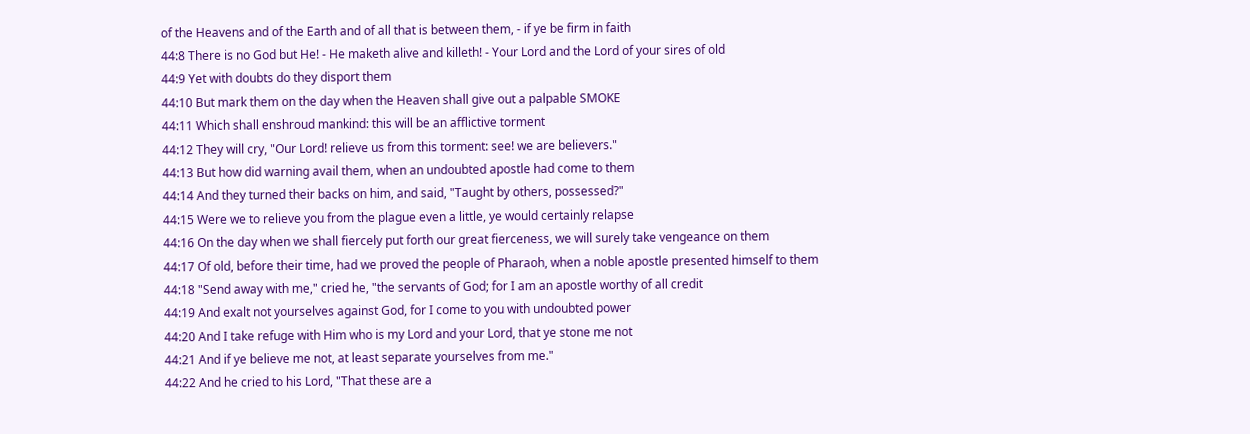of the Heavens and of the Earth and of all that is between them, - if ye be firm in faith
44:8 There is no God but He! - He maketh alive and killeth! - Your Lord and the Lord of your sires of old
44:9 Yet with doubts do they disport them
44:10 But mark them on the day when the Heaven shall give out a palpable SMOKE
44:11 Which shall enshroud mankind: this will be an afflictive torment
44:12 They will cry, "Our Lord! relieve us from this torment: see! we are believers."
44:13 But how did warning avail them, when an undoubted apostle had come to them
44:14 And they turned their backs on him, and said, "Taught by others, possessed?"
44:15 Were we to relieve you from the plague even a little, ye would certainly relapse
44:16 On the day when we shall fiercely put forth our great fierceness, we will surely take vengeance on them
44:17 Of old, before their time, had we proved the people of Pharaoh, when a noble apostle presented himself to them
44:18 "Send away with me," cried he, "the servants of God; for I am an apostle worthy of all credit
44:19 And exalt not yourselves against God, for I come to you with undoubted power
44:20 And I take refuge with Him who is my Lord and your Lord, that ye stone me not
44:21 And if ye believe me not, at least separate yourselves from me."
44:22 And he cried to his Lord, "That these are a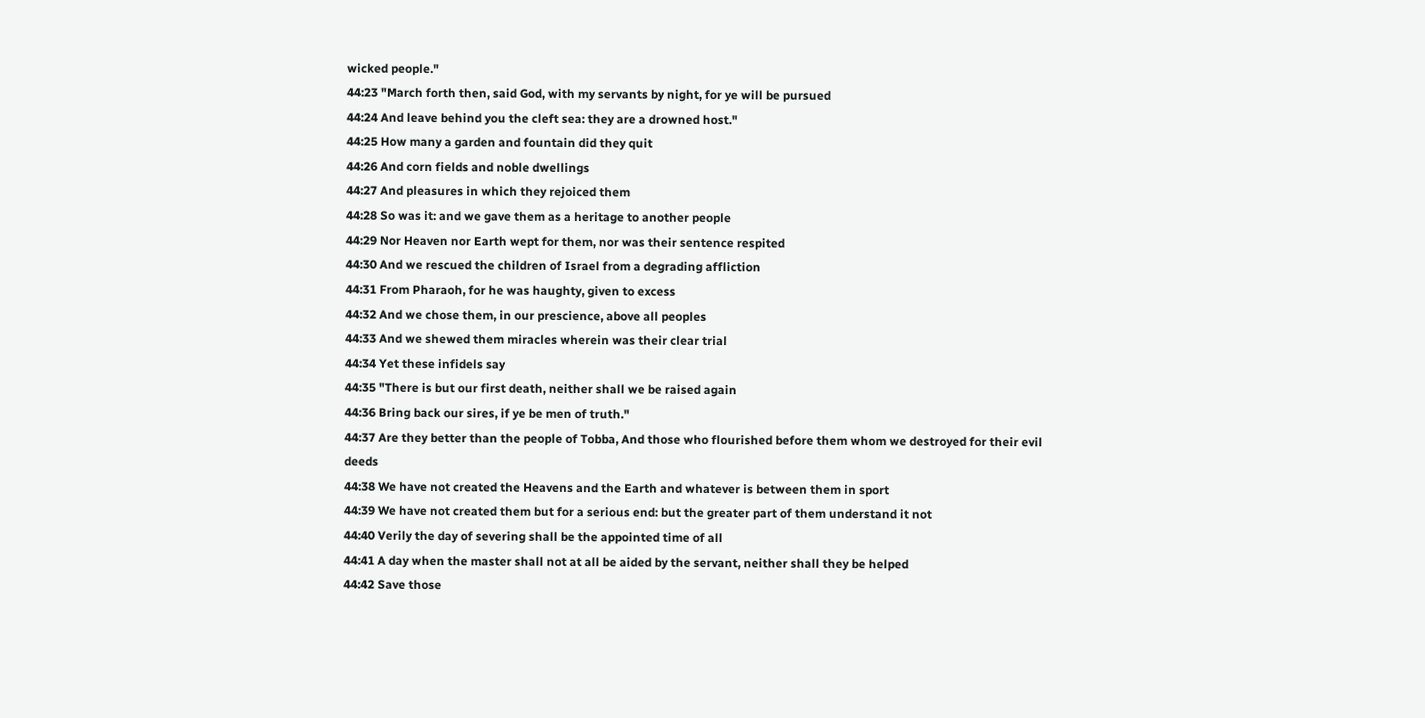wicked people."
44:23 "March forth then, said God, with my servants by night, for ye will be pursued
44:24 And leave behind you the cleft sea: they are a drowned host."
44:25 How many a garden and fountain did they quit
44:26 And corn fields and noble dwellings
44:27 And pleasures in which they rejoiced them
44:28 So was it: and we gave them as a heritage to another people
44:29 Nor Heaven nor Earth wept for them, nor was their sentence respited
44:30 And we rescued the children of Israel from a degrading affliction
44:31 From Pharaoh, for he was haughty, given to excess
44:32 And we chose them, in our prescience, above all peoples
44:33 And we shewed them miracles wherein was their clear trial
44:34 Yet these infidels say
44:35 "There is but our first death, neither shall we be raised again
44:36 Bring back our sires, if ye be men of truth."
44:37 Are they better than the people of Tobba, And those who flourished before them whom we destroyed for their evil deeds
44:38 We have not created the Heavens and the Earth and whatever is between them in sport
44:39 We have not created them but for a serious end: but the greater part of them understand it not
44:40 Verily the day of severing shall be the appointed time of all
44:41 A day when the master shall not at all be aided by the servant, neither shall they be helped
44:42 Save those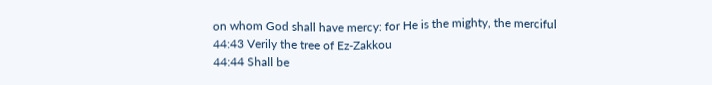on whom God shall have mercy: for He is the mighty, the merciful
44:43 Verily the tree of Ez-Zakkou
44:44 Shall be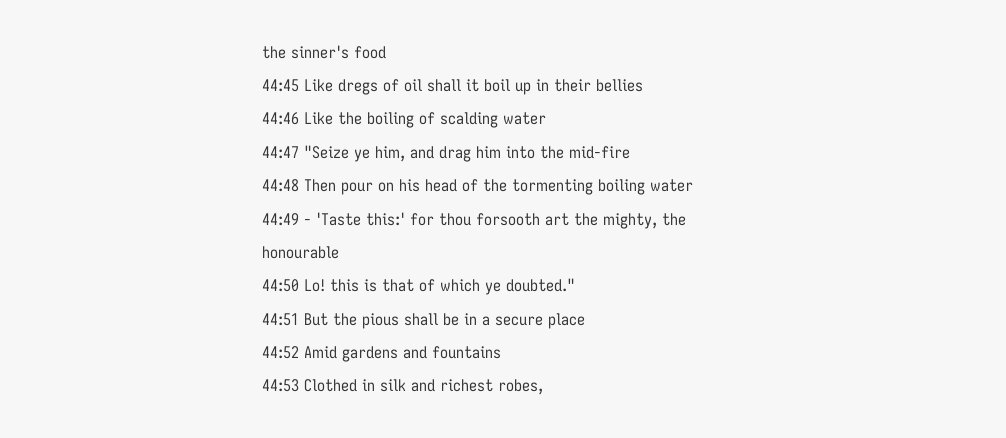the sinner's food
44:45 Like dregs of oil shall it boil up in their bellies
44:46 Like the boiling of scalding water
44:47 "Seize ye him, and drag him into the mid-fire
44:48 Then pour on his head of the tormenting boiling water
44:49 - 'Taste this:' for thou forsooth art the mighty, the honourable
44:50 Lo! this is that of which ye doubted."
44:51 But the pious shall be in a secure place
44:52 Amid gardens and fountains
44:53 Clothed in silk and richest robes,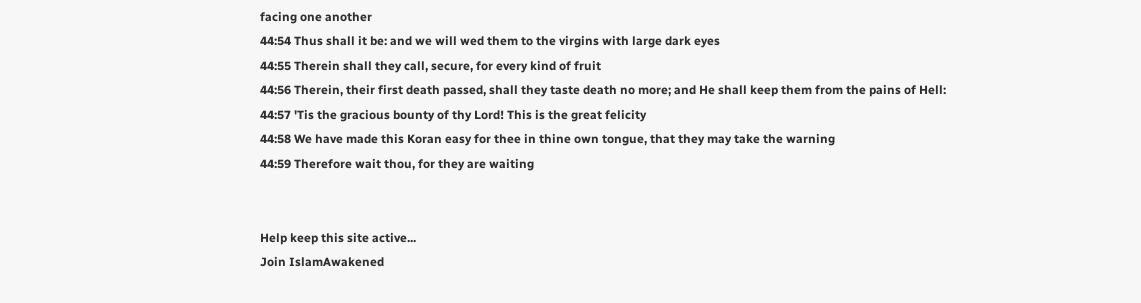facing one another
44:54 Thus shall it be: and we will wed them to the virgins with large dark eyes
44:55 Therein shall they call, secure, for every kind of fruit
44:56 Therein, their first death passed, shall they taste death no more; and He shall keep them from the pains of Hell:
44:57 'Tis the gracious bounty of thy Lord! This is the great felicity
44:58 We have made this Koran easy for thee in thine own tongue, that they may take the warning
44:59 Therefore wait thou, for they are waiting


Help keep this site active...
Join IslamAwakened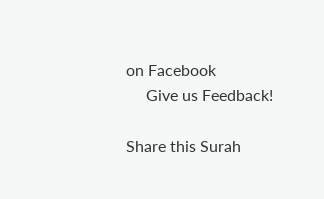on Facebook
     Give us Feedback!

Share this Surah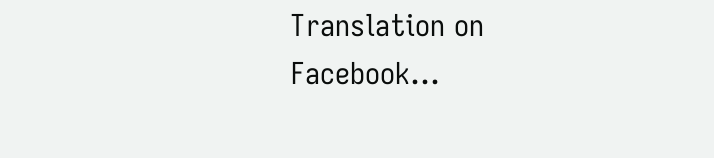Translation on Facebook...